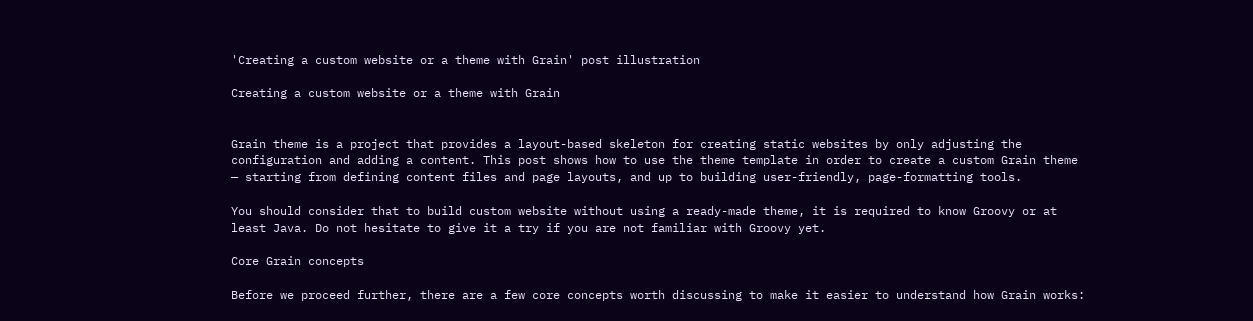'Creating a custom website or a theme with Grain' post illustration

Creating a custom website or a theme with Grain


Grain theme is a project that provides a layout-based skeleton for creating static websites by only adjusting the configuration and adding a content. This post shows how to use the theme template in order to create a custom Grain theme — starting from defining content files and page layouts, and up to building user-friendly, page-formatting tools.

You should consider that to build custom website without using a ready-made theme, it is required to know Groovy or at least Java. Do not hesitate to give it a try if you are not familiar with Groovy yet.

Core Grain concepts

Before we proceed further, there are a few core concepts worth discussing to make it easier to understand how Grain works: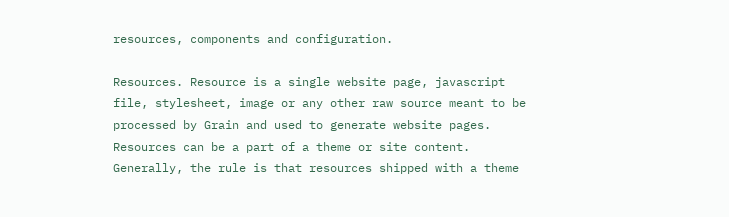resources, components and configuration.

Resources. Resource is a single website page, javascript file, stylesheet, image or any other raw source meant to be processed by Grain and used to generate website pages. Resources can be a part of a theme or site content. Generally, the rule is that resources shipped with a theme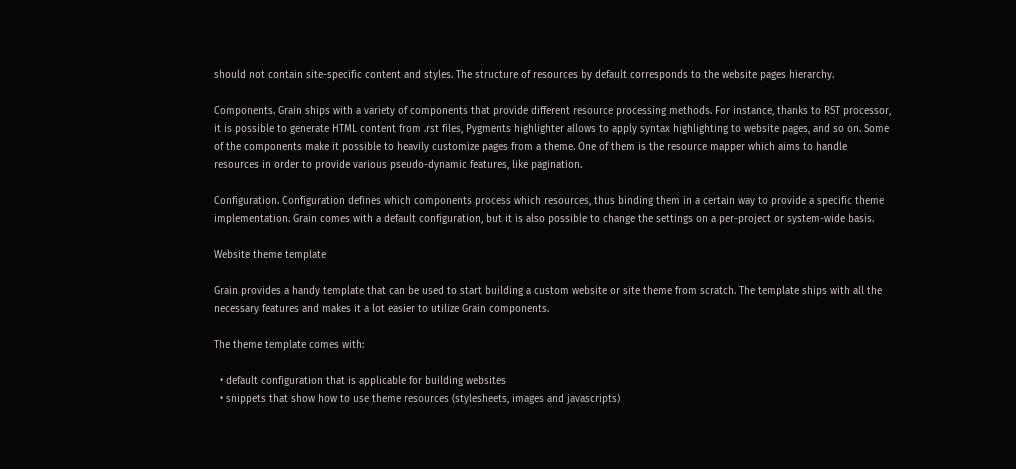should not contain site-specific content and styles. The structure of resources by default corresponds to the website pages hierarchy.

Components. Grain ships with a variety of components that provide different resource processing methods. For instance, thanks to RST processor, it is possible to generate HTML content from .rst files, Pygments highlighter allows to apply syntax highlighting to website pages, and so on. Some of the components make it possible to heavily customize pages from a theme. Оne of them is the resource mapper which aims to handle resources in order to provide various pseudo-dynamic features, like pagination.

Configuration. Configuration defines which components process which resources, thus binding them in a certain way to provide a specific theme implementation. Grain comes with a default configuration, but it is also possible to change the settings on a per-project or system-wide basis.

Website theme template

Grain provides a handy template that can be used to start building a custom website or site theme from scratch. The template ships with all the necessary features and makes it a lot easier to utilize Grain components.

The theme template comes with:

  • default configuration that is applicable for building websites
  • snippets that show how to use theme resources (stylesheets, images and javascripts)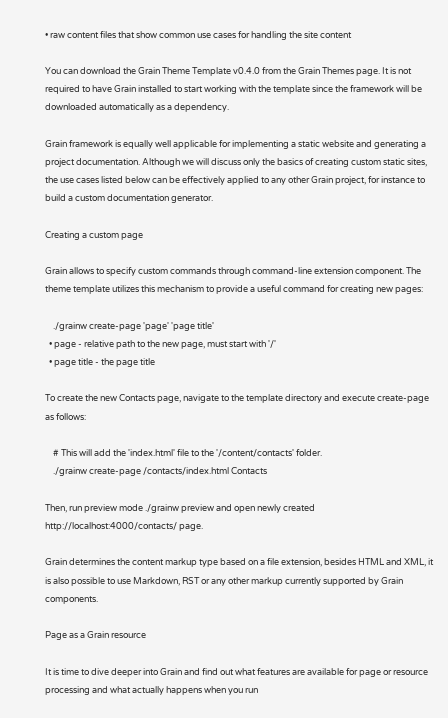• raw content files that show common use cases for handling the site content

You can download the Grain Theme Template v0.4.0 from the Grain Themes page. It is not required to have Grain installed to start working with the template since the framework will be downloaded automatically as a dependency.

Grain framework is equally well applicable for implementing a static website and generating a project documentation. Although we will discuss only the basics of creating custom static sites, the use cases listed below can be effectively applied to any other Grain project, for instance to build a custom documentation generator.

Creating a custom page

Grain allows to specify custom commands through command-line extension component. The theme template utilizes this mechanism to provide a useful command for creating new pages:

    ./grainw create-page 'page' 'page title'
  • page - relative path to the new page, must start with '/'
  • page title - the page title

To create the new Contacts page, navigate to the template directory and execute create-page as follows:

    # This will add the 'index.html' file to the '/content/contacts' folder.
    ./grainw create-page /contacts/index.html Contacts

Then, run preview mode ./grainw preview and open newly created http://localhost:4000/contacts/ page.

Grain determines the content markup type based on a file extension, besides HTML and XML, it is also possible to use Markdown, RST or any other markup currently supported by Grain components.

Page as a Grain resource

It is time to dive deeper into Grain and find out what features are available for page or resource processing and what actually happens when you run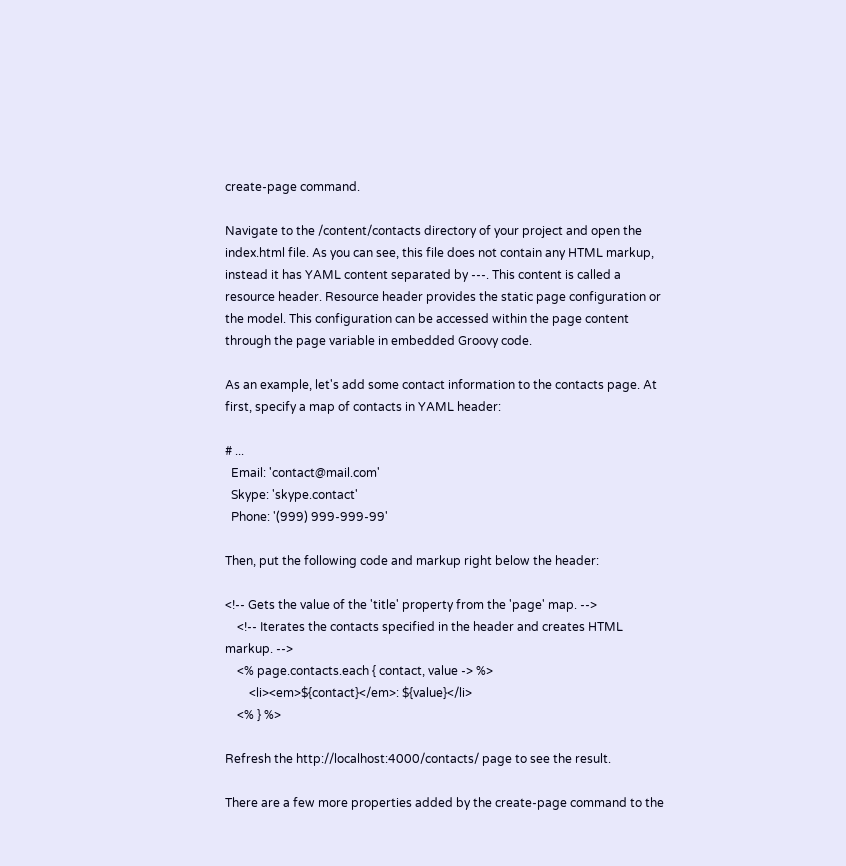create-page command.

Navigate to the /content/contacts directory of your project and open the index.html file. As you can see, this file does not contain any HTML markup, instead it has YAML content separated by ---. This content is called a resource header. Resource header provides the static page configuration or the model. This configuration can be accessed within the page content through the page variable in embedded Groovy code.

As an example, let's add some contact information to the contacts page. At first, specify a map of contacts in YAML header:

# ...
  Email: 'contact@mail.com'
  Skype: 'skype.contact'
  Phone: '(999) 999-999-99'

Then, put the following code and markup right below the header:

<!-- Gets the value of the 'title' property from the 'page' map. -->
    <!-- Iterates the contacts specified in the header and creates HTML markup. -->
    <% page.contacts.each { contact, value -> %>
        <li><em>${contact}</em>: ${value}</li>
    <% } %>

Refresh the http://localhost:4000/contacts/ page to see the result.

There are a few more properties added by the create-page command to the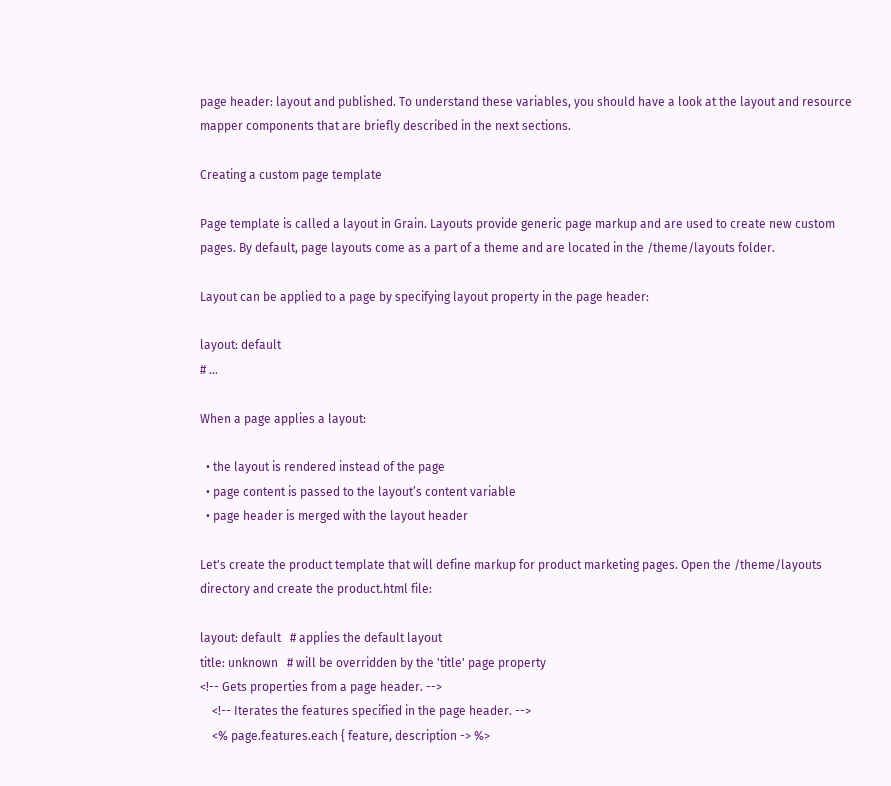page header: layout and published. To understand these variables, you should have a look at the layout and resource mapper components that are briefly described in the next sections.

Creating a custom page template

Page template is called a layout in Grain. Layouts provide generic page markup and are used to create new custom pages. By default, page layouts come as a part of a theme and are located in the /theme/layouts folder.

Layout can be applied to a page by specifying layout property in the page header:

layout: default
# ...

When a page applies a layout:

  • the layout is rendered instead of the page
  • page content is passed to the layout’s content variable
  • page header is merged with the layout header

Let's create the product template that will define markup for product marketing pages. Open the /theme/layouts directory and create the product.html file:

layout: default   # applies the default layout
title: unknown   # will be overridden by the 'title' page property
<!-- Gets properties from a page header. -->
    <!-- Iterates the features specified in the page header. -->
    <% page.features.each { feature, description -> %>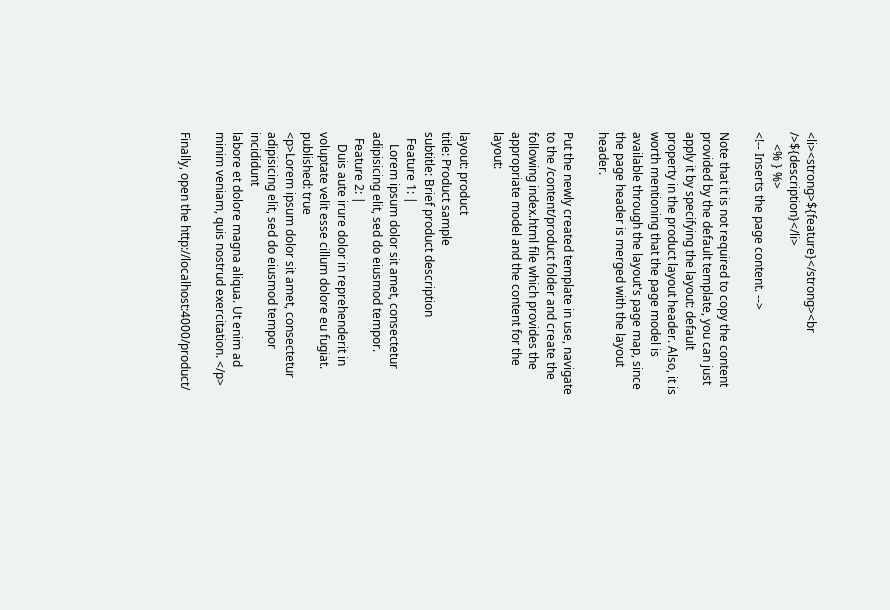<li><strong>${feature}</strong><br />${description}</li>
    <% } %>
<!-- Inserts the page content. -->

Note that it is not required to copy the content provided by the default template, you can just apply it by specifying the layout: default property in the product layout header. Also, it is worth mentioning that the page model is available through the layout's page map, since the page header is merged with the layout header.

Put the newly created template in use, navigate to the /content/product folder and create the following index.html file which provides the appropriate model and the content for the layout:

layout: product
title: Product sample
subtitle: Brief product description
  Feature 1: |
    Lorem ipsum dolor sit amet, consectetur adipisicing elit, sed do eiusmod tempor.
  Feature 2: |
    Duis aute irure dolor in reprehenderit in voluptate velit esse cillum dolore eu fugiat.
published: true
<p>Lorem ipsum dolor sit amet, consectetur adipisicing elit, sed do eiusmod tempor incididunt
labore et dolore magna aliqua. Ut enim ad minim veniam, quis nostrud exercitation. </p>

Finally, open the http://localhost:4000/product/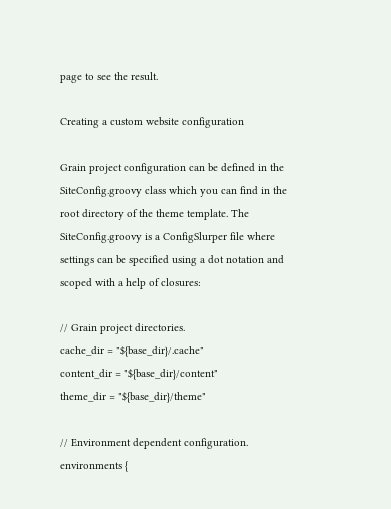page to see the result.

Creating a custom website configuration

Grain project configuration can be defined in the SiteConfig.groovy class which you can find in the root directory of the theme template. The SiteConfig.groovy is a ConfigSlurper file where settings can be specified using a dot notation and scoped with a help of closures:

// Grain project directories.
cache_dir = "${base_dir}/.cache"
content_dir = "${base_dir}/content"
theme_dir = "${base_dir}/theme"

// Environment dependent configuration.
environments {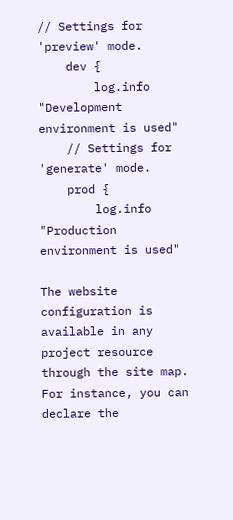// Settings for 'preview' mode.
    dev {
        log.info "Development environment is used"
    // Settings for 'generate' mode.
    prod {
        log.info "Production environment is used"

The website configuration is available in any project resource through the site map. For instance, you can declare the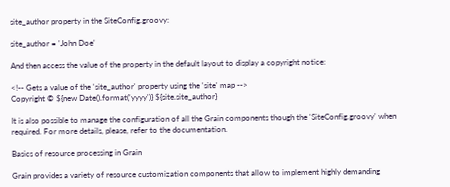site_author property in the SiteConfig.groovy:

site_author = 'John Doe'

And then access the value of the property in the default layout to display a copyright notice:

<!-- Gets a value of the 'site_author' property using the 'site' map -->
Copyright © ${new Date().format('yyyy')} ${site.site_author}

It is also possible to manage the configuration of all the Grain components though the 'SiteConfig.groovy' when required. For more details, please, refer to the documentation.

Basics of resource processing in Grain

Grain provides a variety of resource customization components that allow to implement highly demanding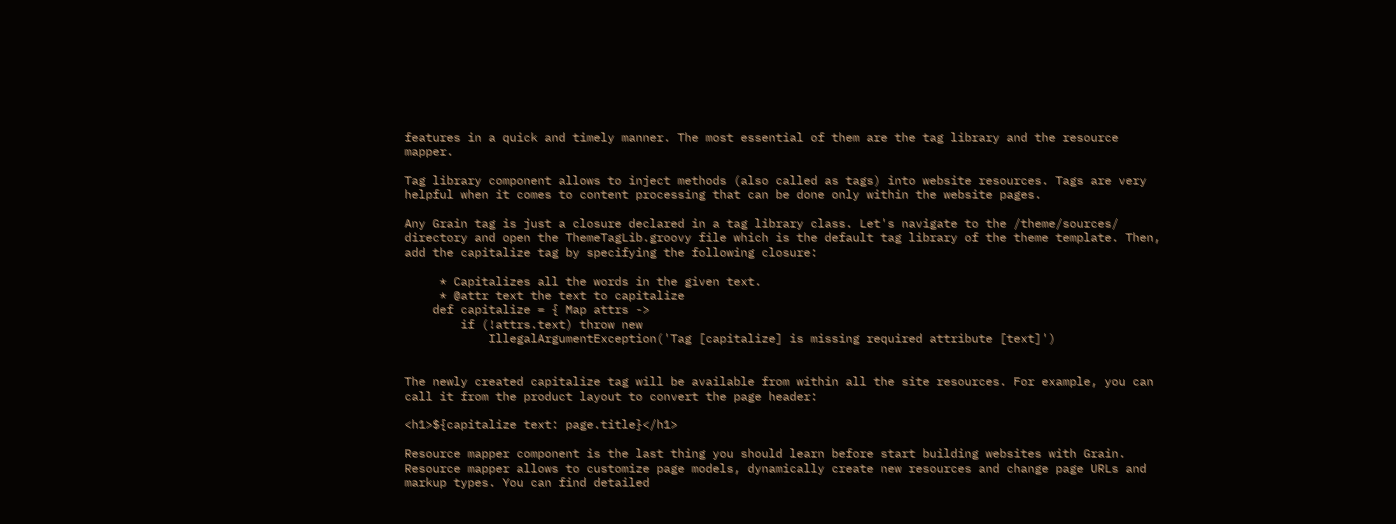features in a quick and timely manner. The most essential of them are the tag library and the resource mapper.

Tag library component allows to inject methods (also called as tags) into website resources. Tags are very helpful when it comes to content processing that can be done only within the website pages.

Any Grain tag is just a closure declared in a tag library class. Let's navigate to the /theme/sources/ directory and open the ThemeTagLib.groovy file which is the default tag library of the theme template. Then, add the capitalize tag by specifying the following closure:

     * Capitalizes all the words in the given text.
     * @attr text the text to capitalize
    def capitalize = { Map attrs ->
        if (!attrs.text) throw new
            IllegalArgumentException('Tag [capitalize] is missing required attribute [text]')


The newly created capitalize tag will be available from within all the site resources. For example, you can call it from the product layout to convert the page header:

<h1>${capitalize text: page.title}</h1>

Resource mapper component is the last thing you should learn before start building websites with Grain. Resource mapper allows to customize page models, dynamically create new resources and change page URLs and markup types. You can find detailed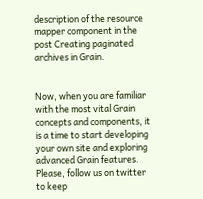description of the resource mapper component in the post Creating paginated archives in Grain.


Now, when you are familiar with the most vital Grain concepts and components, it is a time to start developing your own site and exploring advanced Grain features. Please, follow us on twitter to keep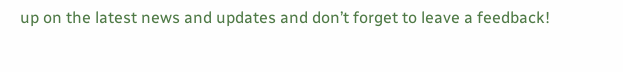up on the latest news and updates and don’t forget to leave a feedback!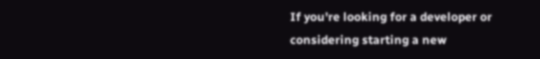If you're looking for a developer or considering starting a new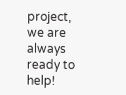project,
we are always ready to help!